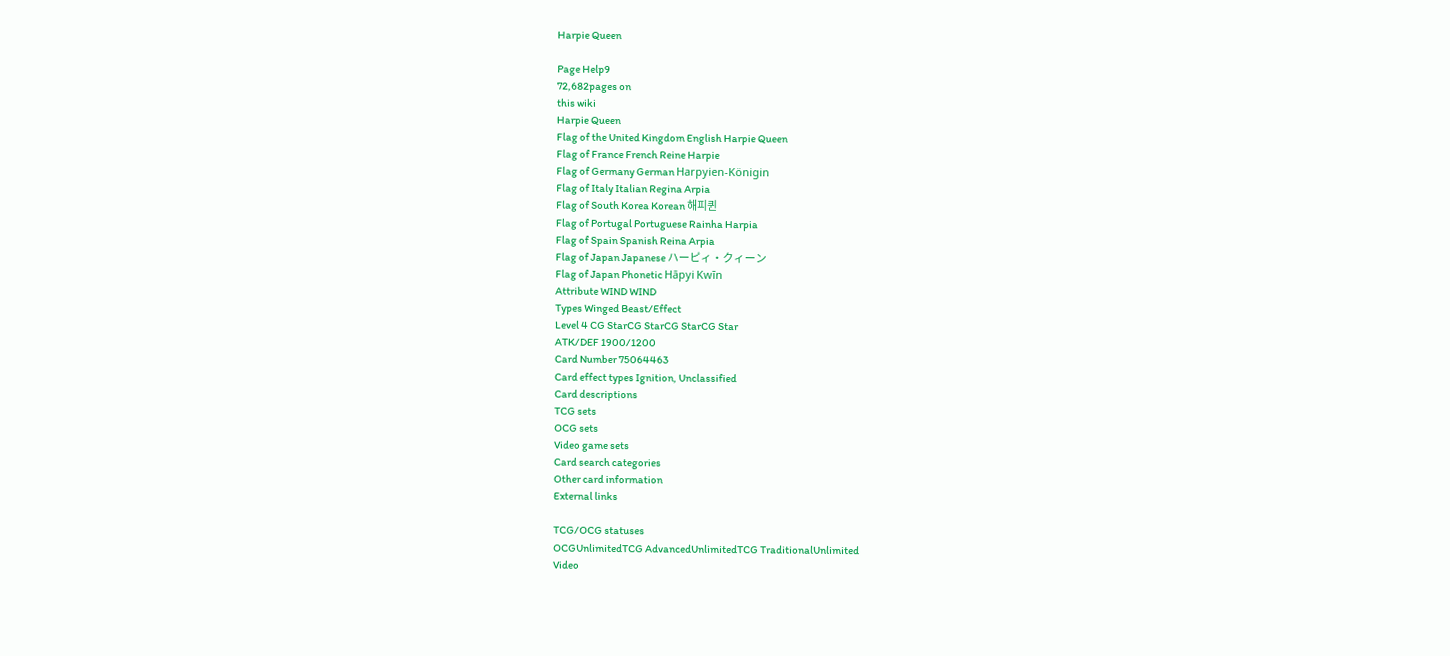Harpie Queen

Page Help9
72,682pages on
this wiki
Harpie Queen
Flag of the United Kingdom English Harpie Queen
Flag of France French Reine Harpie
Flag of Germany German Harpyien-Königin
Flag of Italy Italian Regina Arpia
Flag of South Korea Korean 해피퀸
Flag of Portugal Portuguese Rainha Harpia
Flag of Spain Spanish Reina Arpia
Flag of Japan Japanese ハーピィ・クィーン
Flag of Japan Phonetic Hāpyi Kwīn
Attribute WIND WIND
Types Winged Beast/Effect
Level 4 CG StarCG StarCG StarCG Star
ATK/DEF 1900/1200
Card Number 75064463
Card effect types Ignition, Unclassified
Card descriptions
TCG sets
OCG sets
Video game sets
Card search categories
Other card information
External links

TCG/OCG statuses
OCGUnlimitedTCG AdvancedUnlimitedTCG TraditionalUnlimited
Video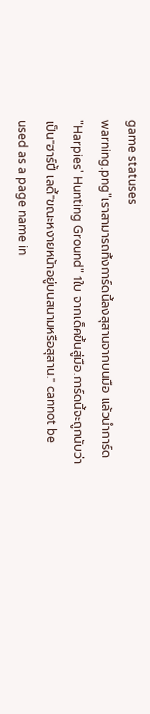game statuses
warning.png"เราสามารถทิ้งการ์ดนี้ลงสุสานจากบนมือ แล้วนำการ์ด "Harpies' Hunting Ground" 1ใบ จากเด็คขึ้นสู่มือ.การ์ดนี้จะถูกนับว่าเป็น"ฮาร์ปี้ เลดี้"ขณะหงายหน้าอยู่บนสนามหรือสุสาน." cannot be used as a page name in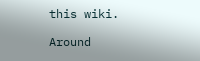this wiki.

Around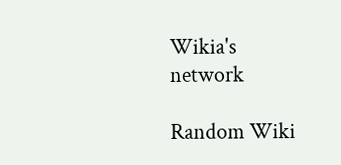Wikia's network

Random Wiki